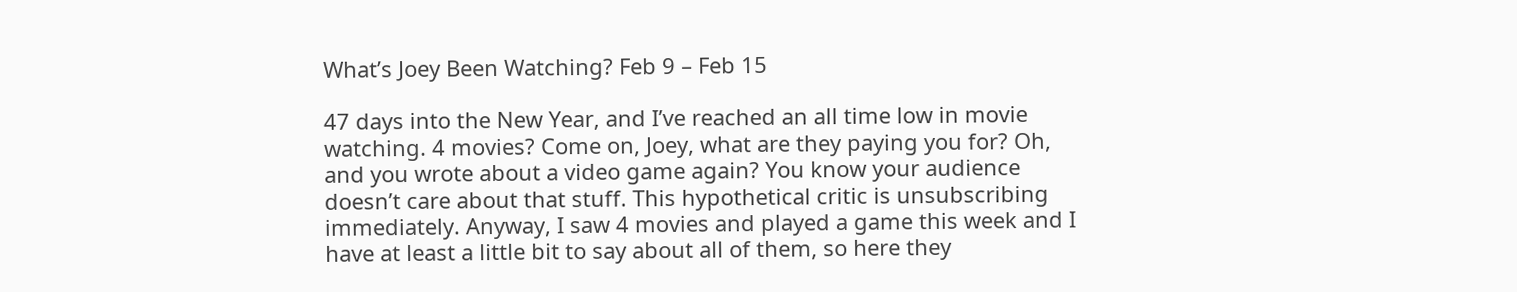What’s Joey Been Watching? Feb 9 – Feb 15

47 days into the New Year, and I’ve reached an all time low in movie watching. 4 movies? Come on, Joey, what are they paying you for? Oh, and you wrote about a video game again? You know your audience doesn’t care about that stuff. This hypothetical critic is unsubscribing immediately. Anyway, I saw 4 movies and played a game this week and I have at least a little bit to say about all of them, so here they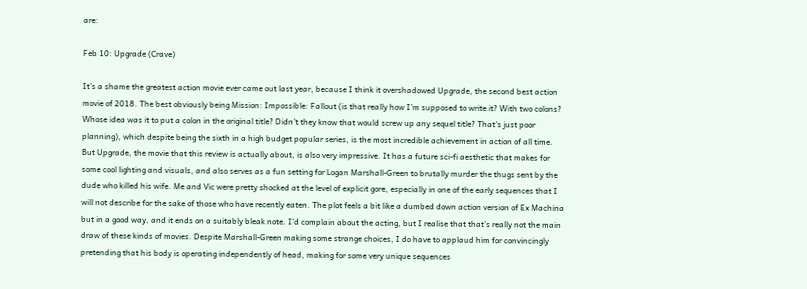are:

Feb 10: Upgrade (Crave)

It’s a shame the greatest action movie ever came out last year, because I think it overshadowed Upgrade, the second best action movie of 2018. The best obviously being Mission: Impossible: Fallout (is that really how I’m supposed to write it? With two colons? Whose idea was it to put a colon in the original title? Didn’t they know that would screw up any sequel title? That’s just poor planning), which despite being the sixth in a high budget popular series, is the most incredible achievement in action of all time. But Upgrade, the movie that this review is actually about, is also very impressive. It has a future sci-fi aesthetic that makes for some cool lighting and visuals, and also serves as a fun setting for Logan Marshall-Green to brutally murder the thugs sent by the dude who killed his wife. Me and Vic were pretty shocked at the level of explicit gore, especially in one of the early sequences that I will not describe for the sake of those who have recently eaten. The plot feels a bit like a dumbed down action version of Ex Machina but in a good way, and it ends on a suitably bleak note. I’d complain about the acting, but I realise that that’s really not the main draw of these kinds of movies. Despite Marshall-Green making some strange choices, I do have to applaud him for convincingly pretending that his body is operating independently of head, making for some very unique sequences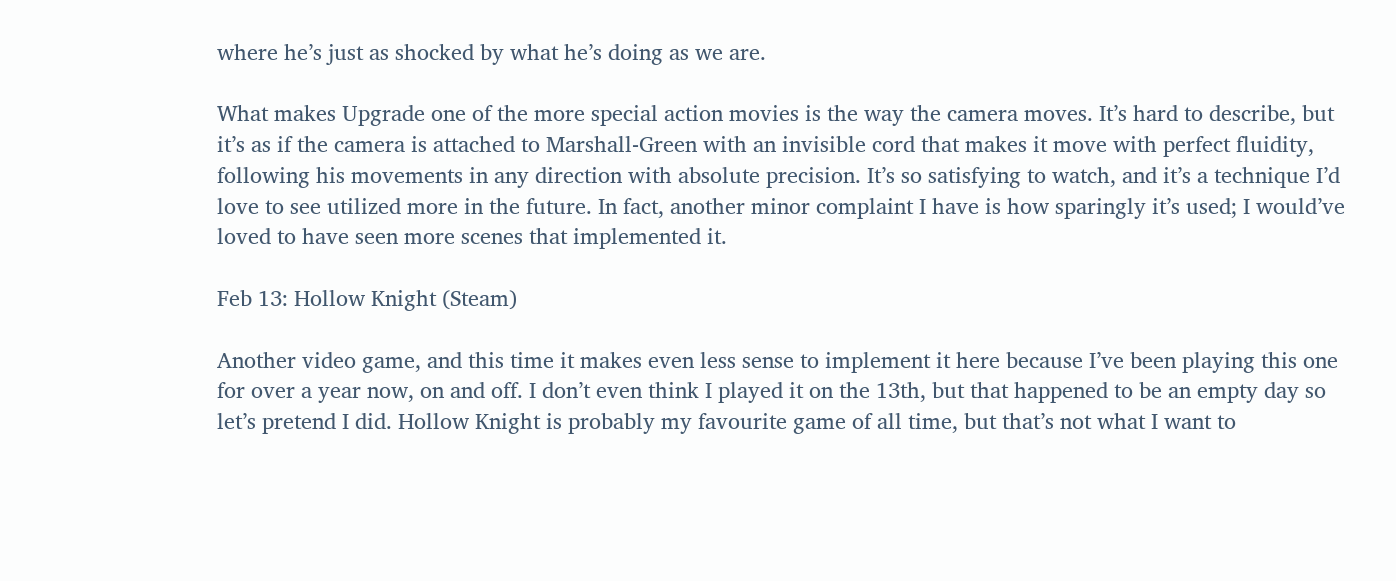where he’s just as shocked by what he’s doing as we are.

What makes Upgrade one of the more special action movies is the way the camera moves. It’s hard to describe, but it’s as if the camera is attached to Marshall-Green with an invisible cord that makes it move with perfect fluidity, following his movements in any direction with absolute precision. It’s so satisfying to watch, and it’s a technique I’d love to see utilized more in the future. In fact, another minor complaint I have is how sparingly it’s used; I would’ve loved to have seen more scenes that implemented it.

Feb 13: Hollow Knight (Steam)

Another video game, and this time it makes even less sense to implement it here because I’ve been playing this one for over a year now, on and off. I don’t even think I played it on the 13th, but that happened to be an empty day so let’s pretend I did. Hollow Knight is probably my favourite game of all time, but that’s not what I want to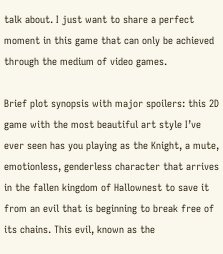talk about. I just want to share a perfect moment in this game that can only be achieved through the medium of video games.

Brief plot synopsis with major spoilers: this 2D game with the most beautiful art style I’ve ever seen has you playing as the Knight, a mute, emotionless, genderless character that arrives in the fallen kingdom of Hallownest to save it from an evil that is beginning to break free of its chains. This evil, known as the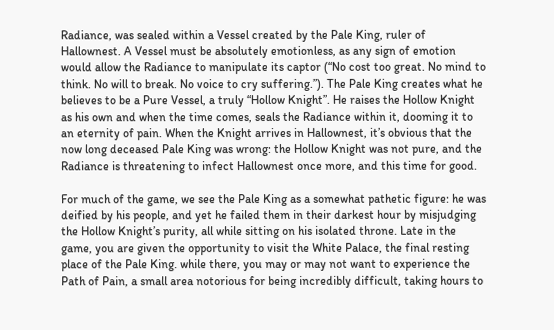Radiance, was sealed within a Vessel created by the Pale King, ruler of Hallownest. A Vessel must be absolutely emotionless, as any sign of emotion would allow the Radiance to manipulate its captor (“No cost too great. No mind to think. No will to break. No voice to cry suffering.”). The Pale King creates what he believes to be a Pure Vessel, a truly “Hollow Knight”. He raises the Hollow Knight as his own and when the time comes, seals the Radiance within it, dooming it to an eternity of pain. When the Knight arrives in Hallownest, it’s obvious that the now long deceased Pale King was wrong: the Hollow Knight was not pure, and the Radiance is threatening to infect Hallownest once more, and this time for good.

For much of the game, we see the Pale King as a somewhat pathetic figure: he was deified by his people, and yet he failed them in their darkest hour by misjudging the Hollow Knight’s purity, all while sitting on his isolated throne. Late in the game, you are given the opportunity to visit the White Palace, the final resting place of the Pale King. while there, you may or may not want to experience the Path of Pain, a small area notorious for being incredibly difficult, taking hours to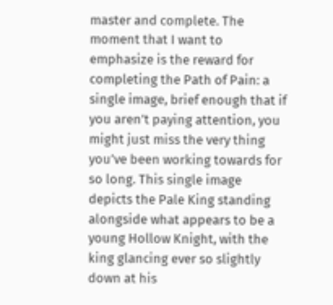master and complete. The moment that I want to emphasize is the reward for completing the Path of Pain: a single image, brief enough that if you aren’t paying attention, you might just miss the very thing you’ve been working towards for so long. This single image depicts the Pale King standing alongside what appears to be a young Hollow Knight, with the king glancing ever so slightly down at his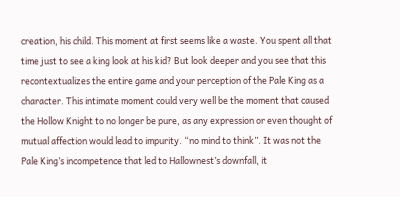creation, his child. This moment at first seems like a waste. You spent all that time just to see a king look at his kid? But look deeper and you see that this recontextualizes the entire game and your perception of the Pale King as a character. This intimate moment could very well be the moment that caused the Hollow Knight to no longer be pure, as any expression or even thought of mutual affection would lead to impurity. “no mind to think”. It was not the Pale King’s incompetence that led to Hallownest’s downfall, it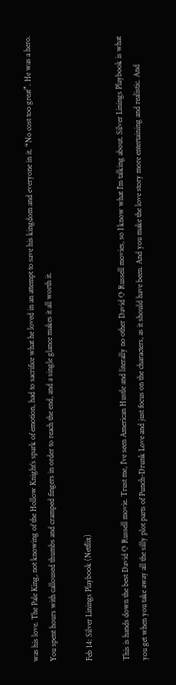was his love. The Pale King, not knowing of the Hollow Knight’s spark of emotion, had to sacrifice what he loved in an attempt to save his kingdom and everyone in it. “No cost too great”. He was a hero. You spent hours with calloused thumbs and cramped fingers in order to reach the end, and a single glance makes it all worth it.

Feb 14: Silver Linings Playbook (Netflix)

This is hands down the best David O Russell movie. Trust me, I’ve seen American Hustle and literally no other David O Russell movies, so I know what I’m talking about. Silver Linings Playbook is what you get when you take away all the silly plot parts of Punch-Drunk Love and just focus on the characters, as it should have been. And you make the love story more entertaining and realistic. And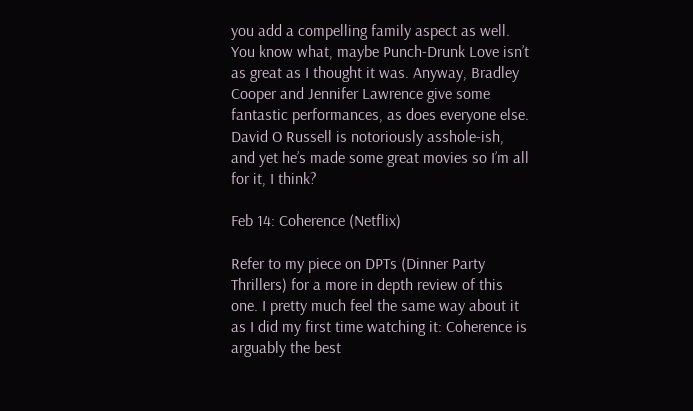you add a compelling family aspect as well. You know what, maybe Punch-Drunk Love isn’t as great as I thought it was. Anyway, Bradley Cooper and Jennifer Lawrence give some fantastic performances, as does everyone else. David O Russell is notoriously asshole-ish, and yet he’s made some great movies so I’m all for it, I think?

Feb 14: Coherence (Netflix)

Refer to my piece on DPTs (Dinner Party Thrillers) for a more in depth review of this one. I pretty much feel the same way about it as I did my first time watching it: Coherence is arguably the best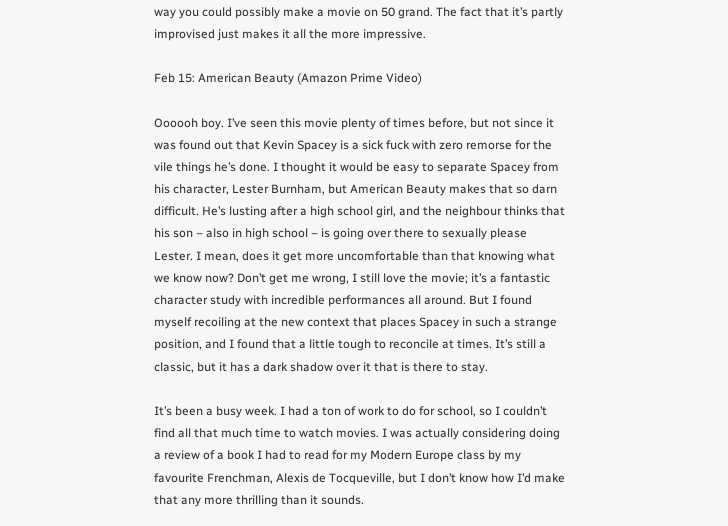way you could possibly make a movie on 50 grand. The fact that it’s partly improvised just makes it all the more impressive.

Feb 15: American Beauty (Amazon Prime Video)

Oooooh boy. I’ve seen this movie plenty of times before, but not since it was found out that Kevin Spacey is a sick fuck with zero remorse for the vile things he’s done. I thought it would be easy to separate Spacey from his character, Lester Burnham, but American Beauty makes that so darn difficult. He’s lusting after a high school girl, and the neighbour thinks that his son – also in high school – is going over there to sexually please Lester. I mean, does it get more uncomfortable than that knowing what we know now? Don’t get me wrong, I still love the movie; it’s a fantastic character study with incredible performances all around. But I found myself recoiling at the new context that places Spacey in such a strange position, and I found that a little tough to reconcile at times. It’s still a classic, but it has a dark shadow over it that is there to stay.

It’s been a busy week. I had a ton of work to do for school, so I couldn’t find all that much time to watch movies. I was actually considering doing a review of a book I had to read for my Modern Europe class by my favourite Frenchman, Alexis de Tocqueville, but I don’t know how I’d make that any more thrilling than it sounds.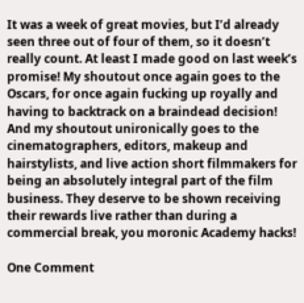It was a week of great movies, but I’d already seen three out of four of them, so it doesn’t really count. At least I made good on last week’s promise! My shoutout once again goes to the Oscars, for once again fucking up royally and having to backtrack on a braindead decision! And my shoutout unironically goes to the cinematographers, editors, makeup and hairstylists, and live action short filmmakers for being an absolutely integral part of the film business. They deserve to be shown receiving their rewards live rather than during a commercial break, you moronic Academy hacks!

One Comment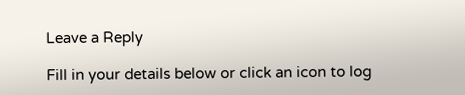Leave a Reply

Fill in your details below or click an icon to log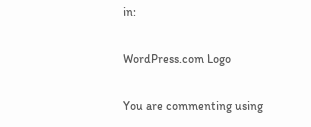in:

WordPress.com Logo

You are commenting using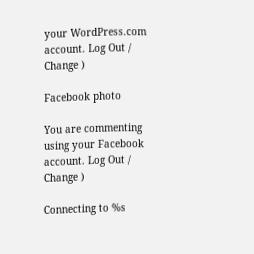your WordPress.com account. Log Out /  Change )

Facebook photo

You are commenting using your Facebook account. Log Out /  Change )

Connecting to %s